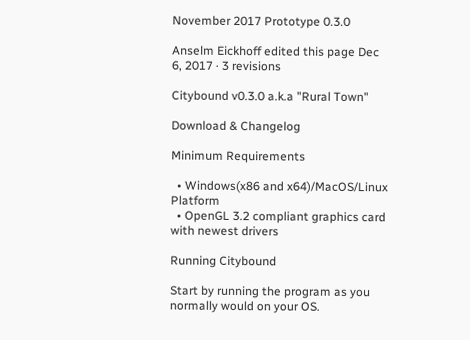November 2017 Prototype 0.3.0

Anselm Eickhoff edited this page Dec 6, 2017 · 3 revisions

Citybound v0.3.0 a.k.a "Rural Town"

Download & Changelog

Minimum Requirements

  • Windows(x86 and x64)/MacOS/Linux Platform
  • OpenGL 3.2 compliant graphics card with newest drivers

Running Citybound

Start by running the program as you normally would on your OS.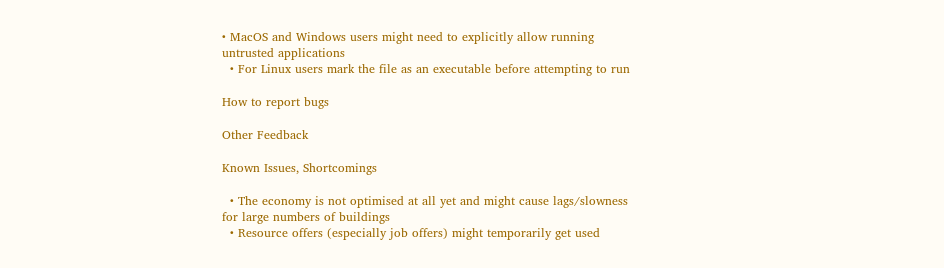• MacOS and Windows users might need to explicitly allow running untrusted applications
  • For Linux users mark the file as an executable before attempting to run

How to report bugs

Other Feedback

Known Issues, Shortcomings

  • The economy is not optimised at all yet and might cause lags/slowness for large numbers of buildings
  • Resource offers (especially job offers) might temporarily get used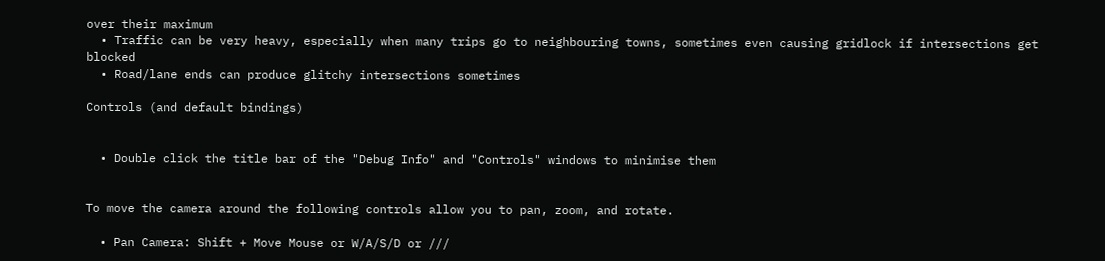over their maximum
  • Traffic can be very heavy, especially when many trips go to neighbouring towns, sometimes even causing gridlock if intersections get blocked
  • Road/lane ends can produce glitchy intersections sometimes

Controls (and default bindings)


  • Double click the title bar of the "Debug Info" and "Controls" windows to minimise them


To move the camera around the following controls allow you to pan, zoom, and rotate.

  • Pan Camera: Shift + Move Mouse or W/A/S/D or ///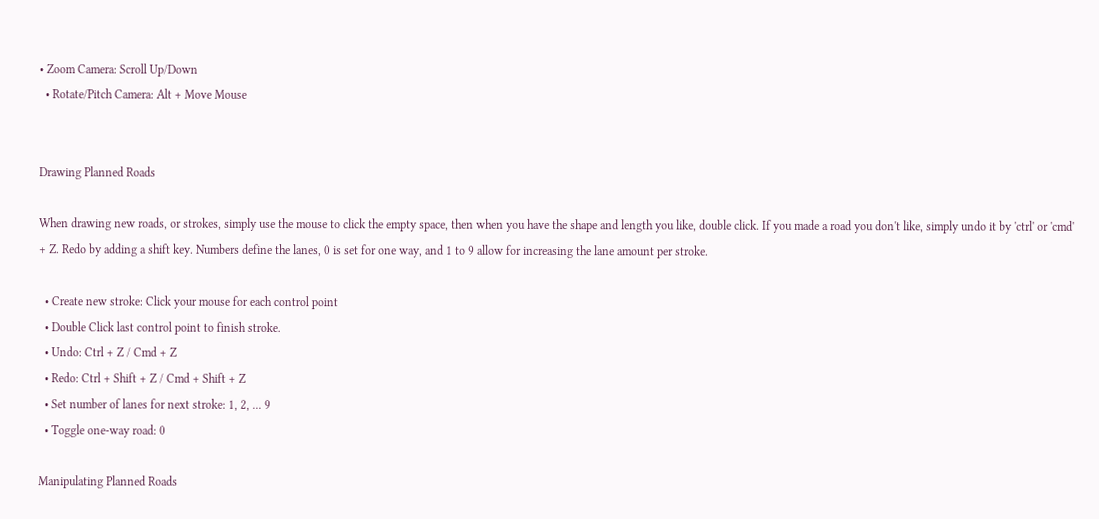• Zoom Camera: Scroll Up/Down
  • Rotate/Pitch Camera: Alt + Move Mouse


Drawing Planned Roads

When drawing new roads, or strokes, simply use the mouse to click the empty space, then when you have the shape and length you like, double click. If you made a road you don't like, simply undo it by 'ctrl' or 'cmd' + Z. Redo by adding a shift key. Numbers define the lanes, 0 is set for one way, and 1 to 9 allow for increasing the lane amount per stroke.

  • Create new stroke: Click your mouse for each control point
  • Double Click last control point to finish stroke.
  • Undo: Ctrl + Z / Cmd + Z
  • Redo: Ctrl + Shift + Z / Cmd + Shift + Z
  • Set number of lanes for next stroke: 1, 2, ... 9
  • Toggle one-way road: 0

Manipulating Planned Roads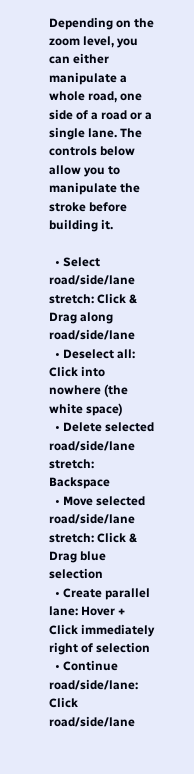Depending on the zoom level, you can either manipulate a whole road, one side of a road or a single lane. The controls below allow you to manipulate the stroke before building it.

  • Select road/side/lane stretch: Click & Drag along road/side/lane
  • Deselect all: Click into nowhere (the white space)
  • Delete selected road/side/lane stretch: Backspace
  • Move selected road/side/lane stretch: Click & Drag blue selection
  • Create parallel lane: Hover + Click immediately right of selection
  • Continue road/side/lane: Click road/side/lane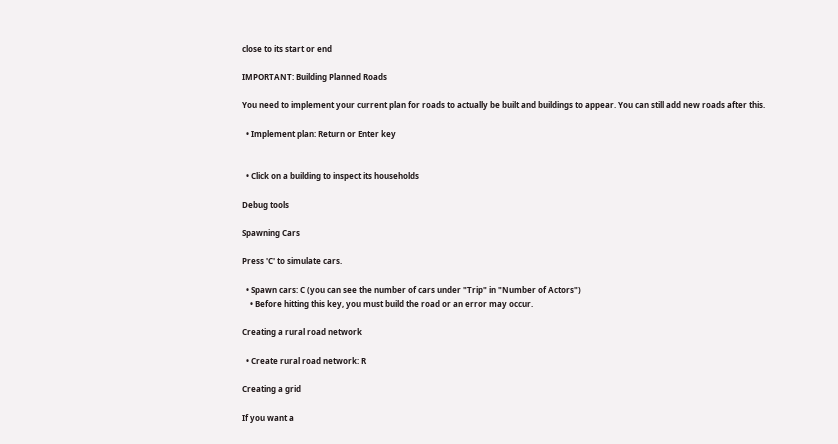close to its start or end

IMPORTANT: Building Planned Roads

You need to implement your current plan for roads to actually be built and buildings to appear. You can still add new roads after this.

  • Implement plan: Return or Enter key


  • Click on a building to inspect its households

Debug tools

Spawning Cars

Press 'C' to simulate cars.

  • Spawn cars: C (you can see the number of cars under "Trip" in "Number of Actors")
    • Before hitting this key, you must build the road or an error may occur.

Creating a rural road network

  • Create rural road network: R

Creating a grid

If you want a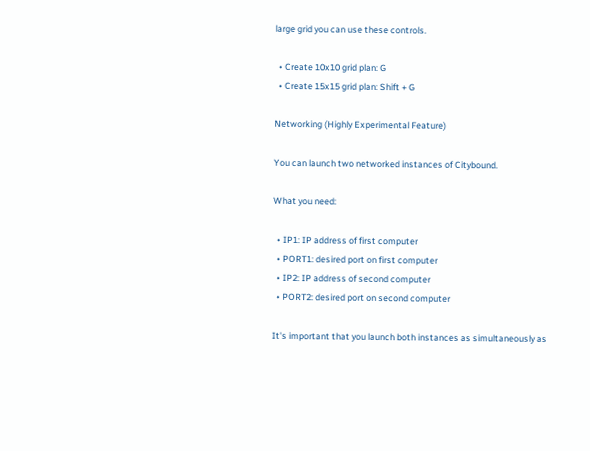large grid you can use these controls.

  • Create 10x10 grid plan: G
  • Create 15x15 grid plan: Shift + G

Networking (Highly Experimental Feature)

You can launch two networked instances of Citybound.

What you need:

  • IP1: IP address of first computer
  • PORT1: desired port on first computer
  • IP2: IP address of second computer
  • PORT2: desired port on second computer

It's important that you launch both instances as simultaneously as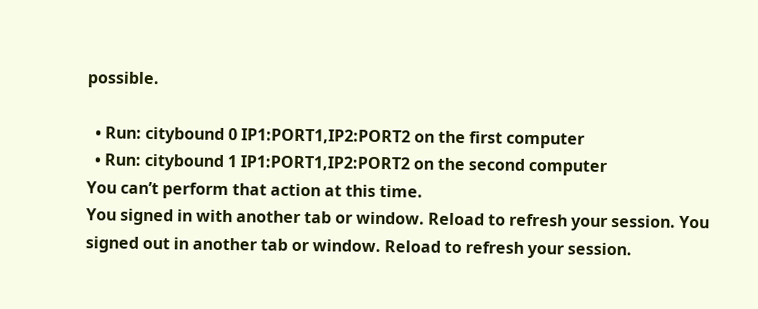possible.

  • Run: citybound 0 IP1:PORT1,IP2:PORT2 on the first computer
  • Run: citybound 1 IP1:PORT1,IP2:PORT2 on the second computer
You can’t perform that action at this time.
You signed in with another tab or window. Reload to refresh your session. You signed out in another tab or window. Reload to refresh your session.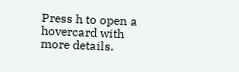Press h to open a hovercard with more details.